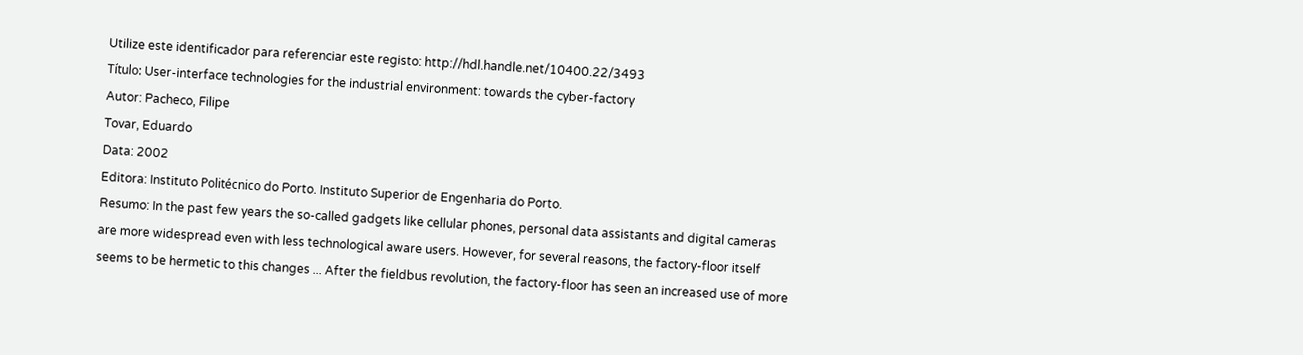Utilize este identificador para referenciar este registo: http://hdl.handle.net/10400.22/3493
Título: User-interface technologies for the industrial environment: towards the cyber-factory
Autor: Pacheco, Filipe
Tovar, Eduardo
Data: 2002
Editora: Instituto Politécnico do Porto. Instituto Superior de Engenharia do Porto.
Resumo: In the past few years the so-called gadgets like cellular phones, personal data assistants and digital cameras are more widespread even with less technological aware users. However, for several reasons, the factory-floor itself seems to be hermetic to this changes ... After the fieldbus revolution, the factory-floor has seen an increased use of more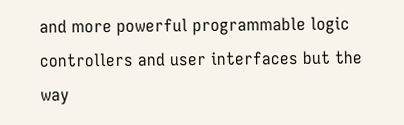and more powerful programmable logic controllers and user interfaces but the way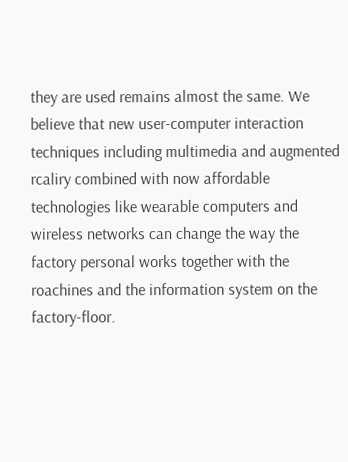they are used remains almost the same. We believe that new user-computer interaction techniques including multimedia and augmented rcaliry combined with now affordable technologies like wearable computers and wireless networks can change the way the factory personal works together with the roachines and the information system on the factory-floor.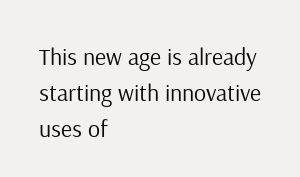This new age is already starting with innovative uses of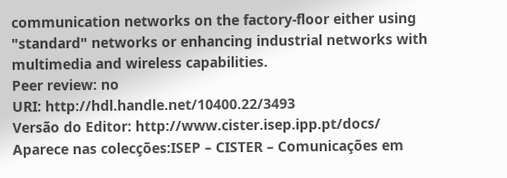communication networks on the factory-floor either using "standard" networks or enhancing industrial networks with multimedia and wireless capabilities.
Peer review: no
URI: http://hdl.handle.net/10400.22/3493
Versão do Editor: http://www.cister.isep.ipp.pt/docs/
Aparece nas colecções:ISEP – CISTER – Comunicações em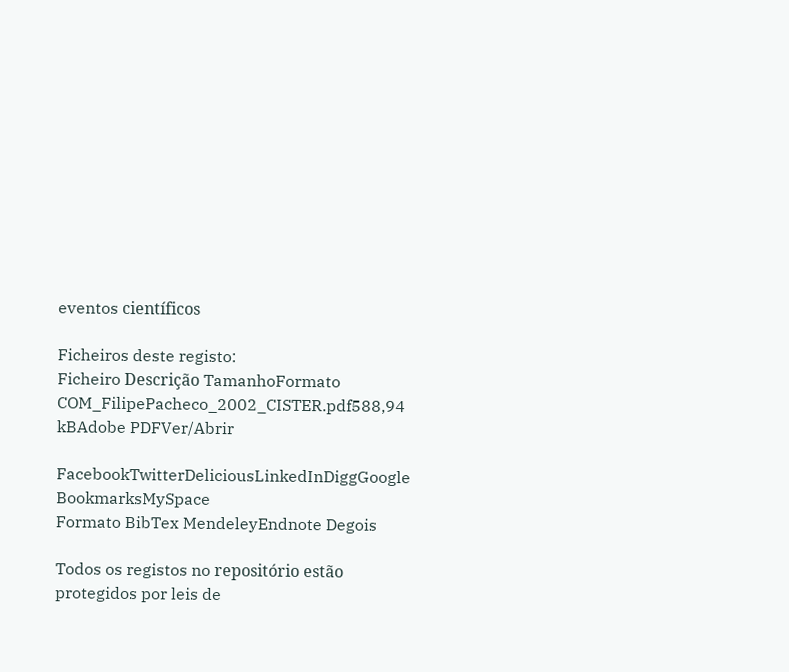eventos científicos

Ficheiros deste registo:
Ficheiro Descrição TamanhoFormato
COM_FilipePacheco_2002_CISTER.pdf588,94 kBAdobe PDFVer/Abrir

FacebookTwitterDeliciousLinkedInDiggGoogle BookmarksMySpace
Formato BibTex MendeleyEndnote Degois

Todos os registos no repositório estão protegidos por leis de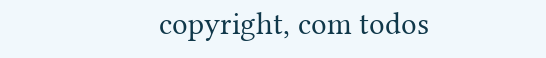copyright, com todos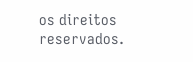os direitos reservados.